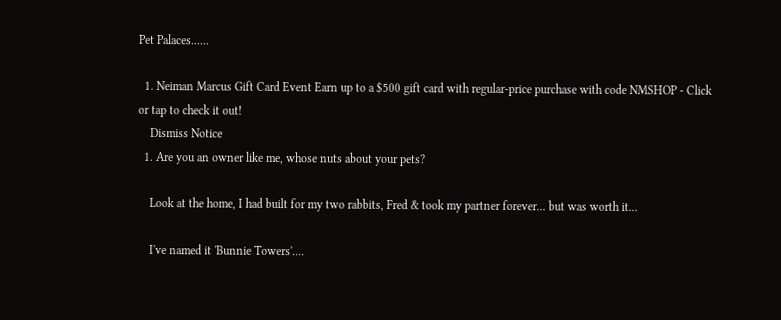Pet Palaces......

  1. Neiman Marcus Gift Card Event Earn up to a $500 gift card with regular-price purchase with code NMSHOP - Click or tap to check it out!
    Dismiss Notice
  1. Are you an owner like me, whose nuts about your pets?

    Look at the home, I had built for my two rabbits, Fred & took my partner forever... but was worth it...

    I've named it 'Bunnie Towers'....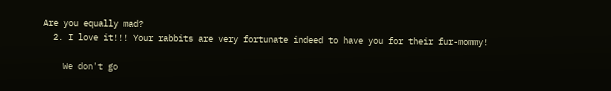Are you equally mad?
  2. I love it!!! Your rabbits are very fortunate indeed to have you for their fur-mommy!

    We don't go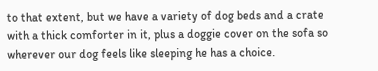to that extent, but we have a variety of dog beds and a crate with a thick comforter in it, plus a doggie cover on the sofa so wherever our dog feels like sleeping he has a choice.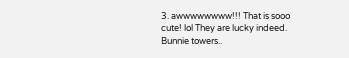3. awwwwwwww!!! That is sooo cute! lol They are lucky indeed. Bunnie towers..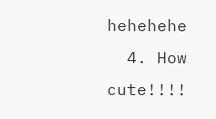hehehehe
  4. How cute!!!!